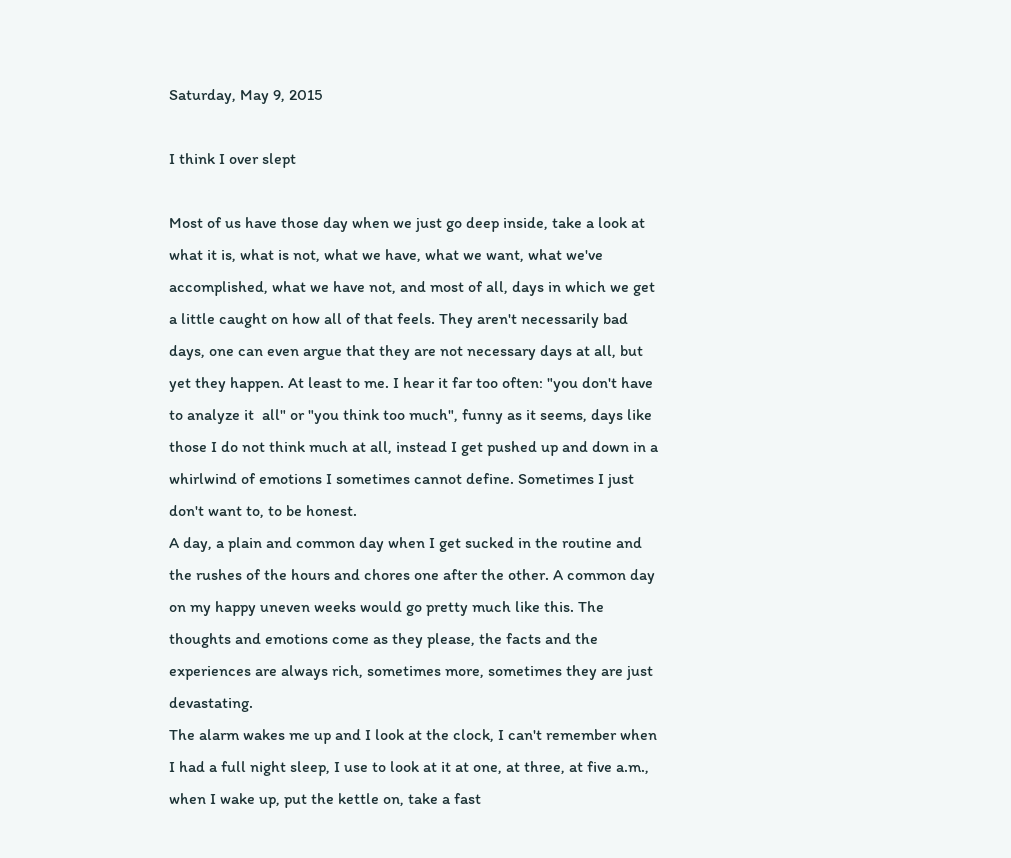Saturday, May 9, 2015

I think I over slept

Most of us have those day when we just go deep inside, take a look at what it is, what is not, what we have, what we want, what we've accomplished, what we have not, and most of all, days in which we get a little caught on how all of that feels. They aren't necessarily bad days, one can even argue that they are not necessary days at all, but yet they happen. At least to me. I hear it far too often: "you don't have to analyze it  all" or "you think too much", funny as it seems, days like those I do not think much at all, instead I get pushed up and down in a whirlwind of emotions I sometimes cannot define. Sometimes I just don't want to, to be honest.
A day, a plain and common day when I get sucked in the routine and the rushes of the hours and chores one after the other. A common day on my happy uneven weeks would go pretty much like this. The thoughts and emotions come as they please, the facts and the experiences are always rich, sometimes more, sometimes they are just devastating.
The alarm wakes me up and I look at the clock, I can't remember when I had a full night sleep, I use to look at it at one, at three, at five a.m., when I wake up, put the kettle on, take a fast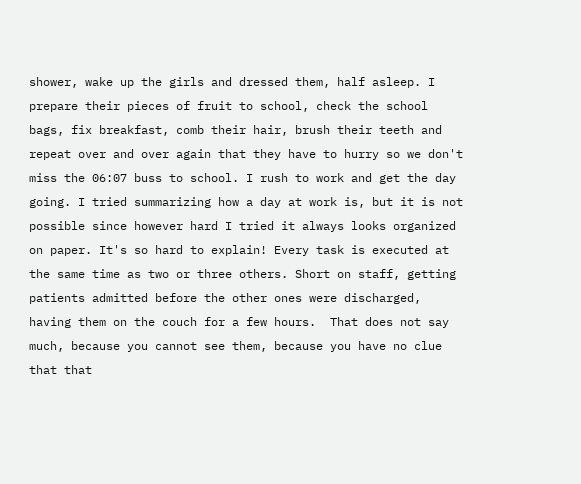shower, wake up the girls and dressed them, half asleep. I prepare their pieces of fruit to school, check the school bags, fix breakfast, comb their hair, brush their teeth and repeat over and over again that they have to hurry so we don't miss the 06:07 buss to school. I rush to work and get the day going. I tried summarizing how a day at work is, but it is not possible since however hard I tried it always looks organized on paper. It's so hard to explain! Every task is executed at the same time as two or three others. Short on staff, getting  patients admitted before the other ones were discharged, having them on the couch for a few hours.  That does not say much, because you cannot see them, because you have no clue that that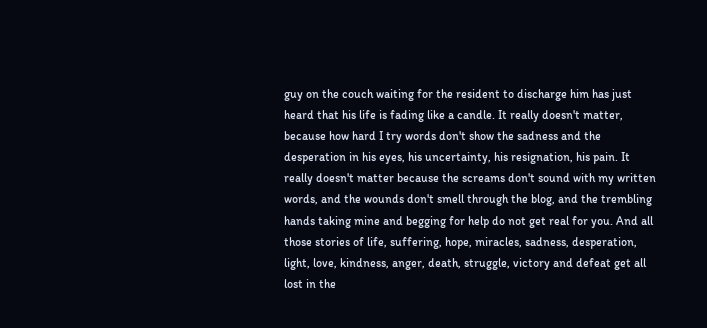guy on the couch waiting for the resident to discharge him has just heard that his life is fading like a candle. It really doesn't matter, because how hard I try words don't show the sadness and the desperation in his eyes, his uncertainty, his resignation, his pain. It really doesn't matter because the screams don't sound with my written words, and the wounds don't smell through the blog, and the trembling hands taking mine and begging for help do not get real for you. And all those stories of life, suffering, hope, miracles, sadness, desperation, light, love, kindness, anger, death, struggle, victory and defeat get all lost in the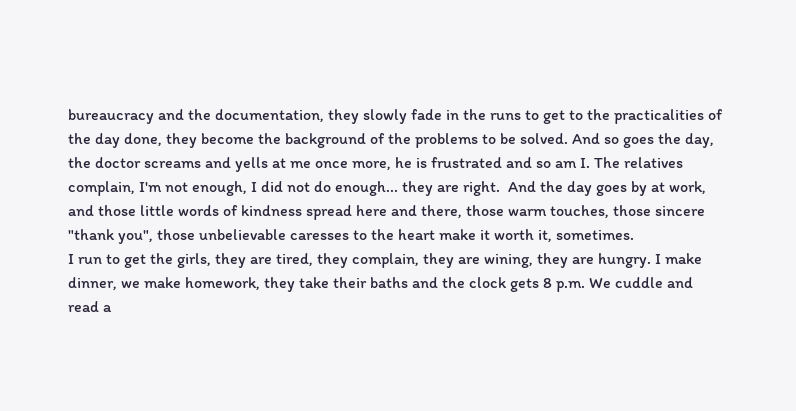bureaucracy and the documentation, they slowly fade in the runs to get to the practicalities of the day done, they become the background of the problems to be solved. And so goes the day, the doctor screams and yells at me once more, he is frustrated and so am I. The relatives complain, I'm not enough, I did not do enough... they are right.  And the day goes by at work, and those little words of kindness spread here and there, those warm touches, those sincere "thank you", those unbelievable caresses to the heart make it worth it, sometimes.
I run to get the girls, they are tired, they complain, they are wining, they are hungry. I make dinner, we make homework, they take their baths and the clock gets 8 p.m. We cuddle and read a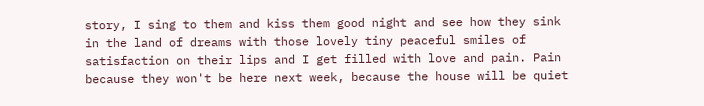story, I sing to them and kiss them good night and see how they sink in the land of dreams with those lovely tiny peaceful smiles of satisfaction on their lips and I get filled with love and pain. Pain because they won't be here next week, because the house will be quiet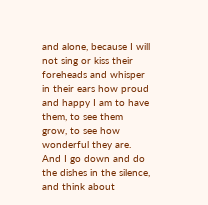and alone, because I will not sing or kiss their foreheads and whisper in their ears how proud and happy I am to have them, to see them grow, to see how wonderful they are. And I go down and do the dishes in the silence, and think about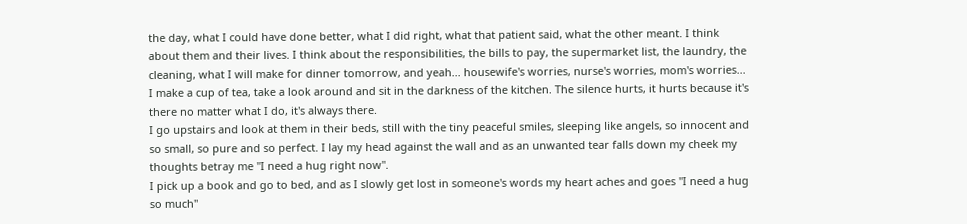the day, what I could have done better, what I did right, what that patient said, what the other meant. I think about them and their lives. I think about the responsibilities, the bills to pay, the supermarket list, the laundry, the cleaning, what I will make for dinner tomorrow, and yeah... housewife's worries, nurse's worries, mom's worries... I make a cup of tea, take a look around and sit in the darkness of the kitchen. The silence hurts, it hurts because it's there no matter what I do, it's always there.
I go upstairs and look at them in their beds, still with the tiny peaceful smiles, sleeping like angels, so innocent and so small, so pure and so perfect. I lay my head against the wall and as an unwanted tear falls down my cheek my thoughts betray me "I need a hug right now".
I pick up a book and go to bed, and as I slowly get lost in someone's words my heart aches and goes "I need a hug so much"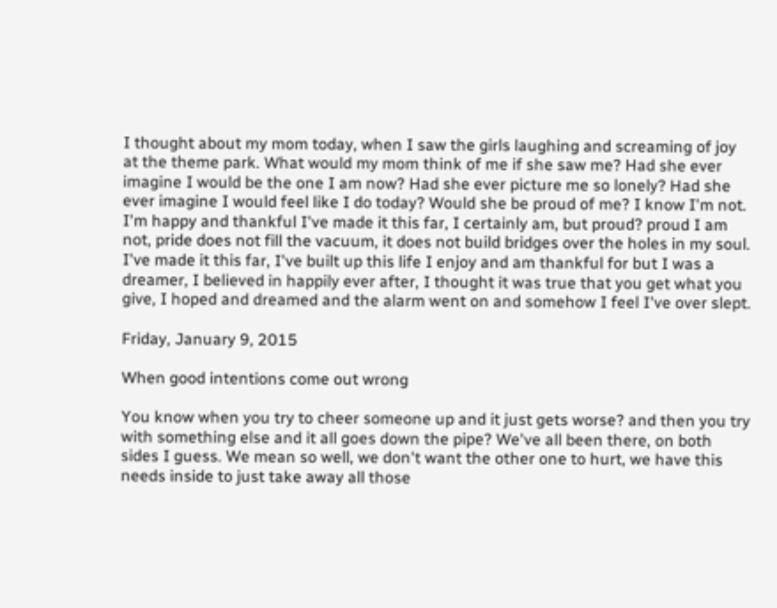I thought about my mom today, when I saw the girls laughing and screaming of joy at the theme park. What would my mom think of me if she saw me? Had she ever imagine I would be the one I am now? Had she ever picture me so lonely? Had she ever imagine I would feel like I do today? Would she be proud of me? I know I'm not. I'm happy and thankful I've made it this far, I certainly am, but proud? proud I am not, pride does not fill the vacuum, it does not build bridges over the holes in my soul. I've made it this far, I've built up this life I enjoy and am thankful for but I was a dreamer, I believed in happily ever after, I thought it was true that you get what you give, I hoped and dreamed and the alarm went on and somehow I feel I've over slept.

Friday, January 9, 2015

When good intentions come out wrong

You know when you try to cheer someone up and it just gets worse? and then you try with something else and it all goes down the pipe? We've all been there, on both sides I guess. We mean so well, we don't want the other one to hurt, we have this needs inside to just take away all those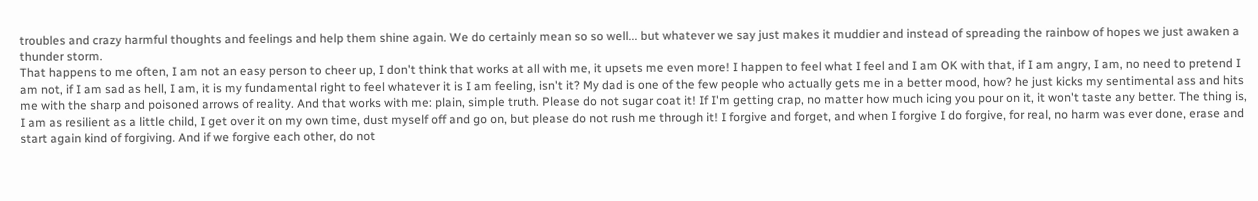troubles and crazy harmful thoughts and feelings and help them shine again. We do certainly mean so so well... but whatever we say just makes it muddier and instead of spreading the rainbow of hopes we just awaken a thunder storm.
That happens to me often, I am not an easy person to cheer up, I don't think that works at all with me, it upsets me even more! I happen to feel what I feel and I am OK with that, if I am angry, I am, no need to pretend I am not, if I am sad as hell, I am, it is my fundamental right to feel whatever it is I am feeling, isn't it? My dad is one of the few people who actually gets me in a better mood, how? he just kicks my sentimental ass and hits me with the sharp and poisoned arrows of reality. And that works with me: plain, simple truth. Please do not sugar coat it! If I'm getting crap, no matter how much icing you pour on it, it won't taste any better. The thing is, I am as resilient as a little child, I get over it on my own time, dust myself off and go on, but please do not rush me through it! I forgive and forget, and when I forgive I do forgive, for real, no harm was ever done, erase and start again kind of forgiving. And if we forgive each other, do not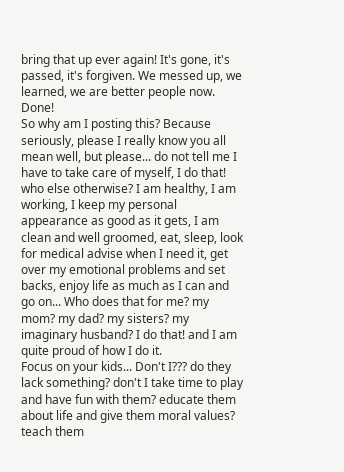bring that up ever again! It's gone, it's passed, it's forgiven. We messed up, we learned, we are better people now. Done!
So why am I posting this? Because seriously, please I really know you all mean well, but please... do not tell me I have to take care of myself, I do that! who else otherwise? I am healthy, I am working, I keep my personal appearance as good as it gets, I am clean and well groomed, eat, sleep, look for medical advise when I need it, get over my emotional problems and set backs, enjoy life as much as I can and go on... Who does that for me? my mom? my dad? my sisters? my imaginary husband? I do that! and I am quite proud of how I do it.
Focus on your kids... Don't I??? do they lack something? don't I take time to play and have fun with them? educate them about life and give them moral values? teach them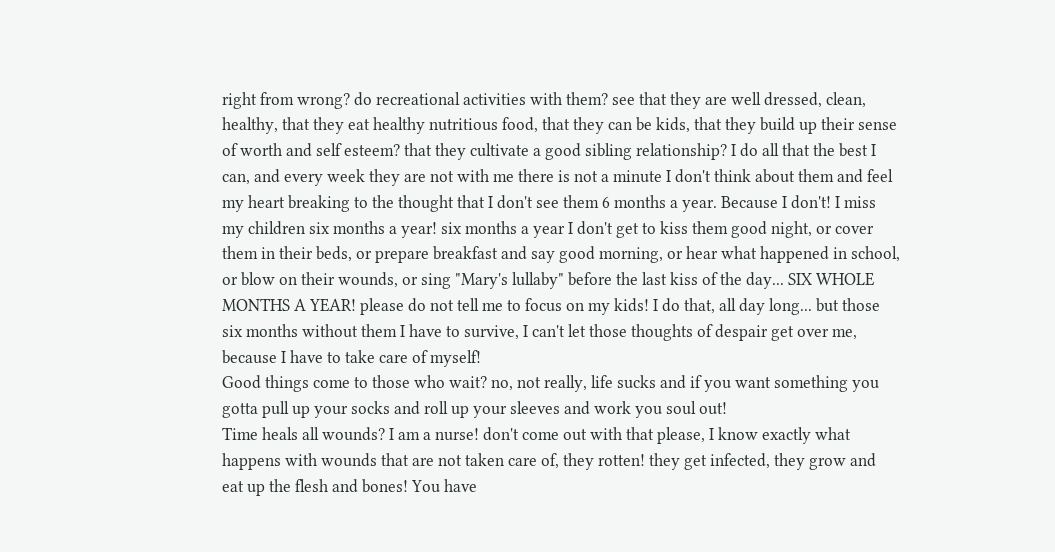right from wrong? do recreational activities with them? see that they are well dressed, clean, healthy, that they eat healthy nutritious food, that they can be kids, that they build up their sense of worth and self esteem? that they cultivate a good sibling relationship? I do all that the best I can, and every week they are not with me there is not a minute I don't think about them and feel my heart breaking to the thought that I don't see them 6 months a year. Because I don't! I miss my children six months a year! six months a year I don't get to kiss them good night, or cover them in their beds, or prepare breakfast and say good morning, or hear what happened in school, or blow on their wounds, or sing "Mary's lullaby" before the last kiss of the day... SIX WHOLE MONTHS A YEAR! please do not tell me to focus on my kids! I do that, all day long... but those six months without them I have to survive, I can't let those thoughts of despair get over me, because I have to take care of myself!
Good things come to those who wait? no, not really, life sucks and if you want something you gotta pull up your socks and roll up your sleeves and work you soul out!
Time heals all wounds? I am a nurse! don't come out with that please, I know exactly what happens with wounds that are not taken care of, they rotten! they get infected, they grow and eat up the flesh and bones! You have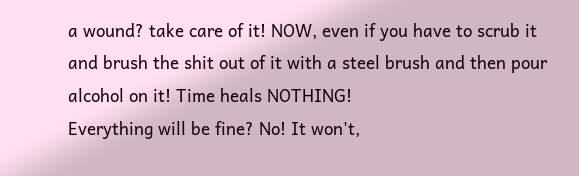a wound? take care of it! NOW, even if you have to scrub it and brush the shit out of it with a steel brush and then pour alcohol on it! Time heals NOTHING!
Everything will be fine? No! It won't,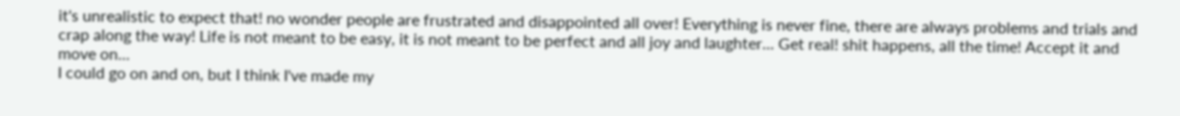it's unrealistic to expect that! no wonder people are frustrated and disappointed all over! Everything is never fine, there are always problems and trials and crap along the way! Life is not meant to be easy, it is not meant to be perfect and all joy and laughter... Get real! shit happens, all the time! Accept it and move on...
I could go on and on, but I think I've made my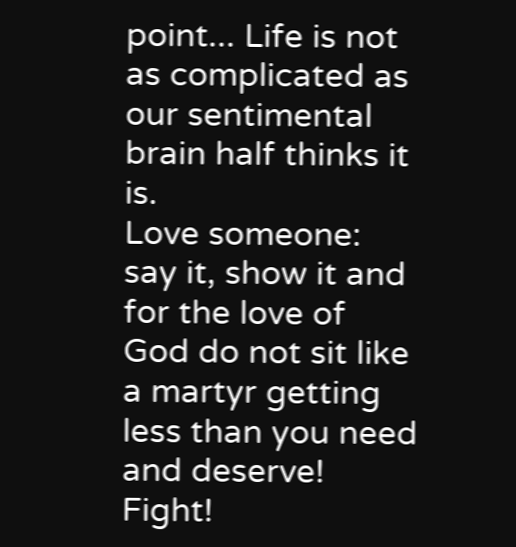point... Life is not as complicated as our sentimental brain half thinks it is.
Love someone: say it, show it and for the love of God do not sit like a martyr getting less than you need and deserve! Fight!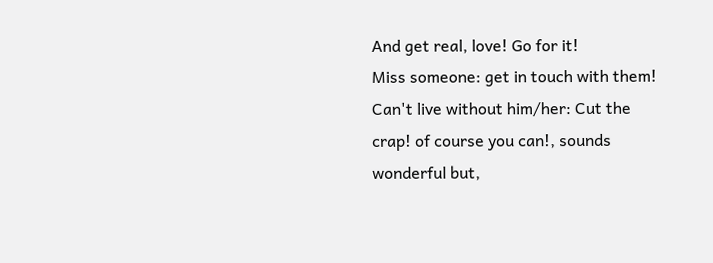And get real, love! Go for it!
Miss someone: get in touch with them!
Can't live without him/her: Cut the crap! of course you can!, sounds wonderful but,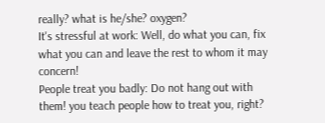really? what is he/she? oxygen?
It's stressful at work: Well, do what you can, fix what you can and leave the rest to whom it may concern!
People treat you badly: Do not hang out with them! you teach people how to treat you, right?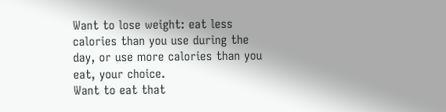Want to lose weight: eat less calories than you use during the day, or use more calories than you eat, your choice.
Want to eat that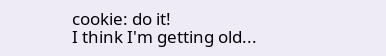cookie: do it!
I think I'm getting old...